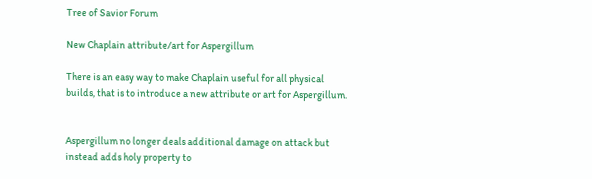Tree of Savior Forum

New Chaplain attribute/art for Aspergillum

There is an easy way to make Chaplain useful for all physical builds, that is to introduce a new attribute or art for Aspergillum.


Aspergillum no longer deals additional damage on attack but instead adds holy property to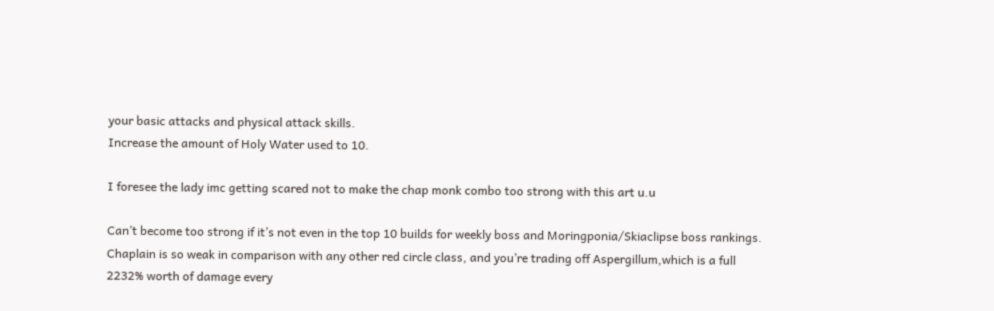your basic attacks and physical attack skills.
Increase the amount of Holy Water used to 10.

I foresee the lady imc getting scared not to make the chap monk combo too strong with this art u.u

Can’t become too strong if it’s not even in the top 10 builds for weekly boss and Moringponia/Skiaclipse boss rankings.
Chaplain is so weak in comparison with any other red circle class, and you’re trading off Aspergillum,which is a full 2232% worth of damage every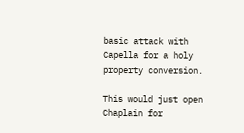basic attack with Capella for a holy property conversion.

This would just open Chaplain for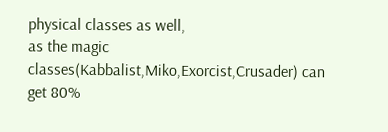physical classes as well,
as the magic classes(Kabbalist,Miko,Exorcist,Crusader) can get 80%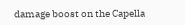damage boost on the Capella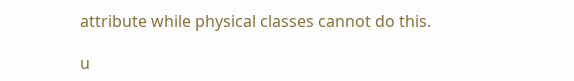attribute while physical classes cannot do this.

u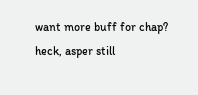want more buff for chap?
heck, asper still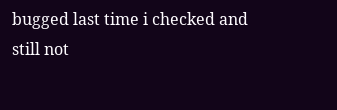bugged last time i checked and still not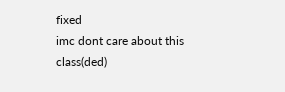fixed
imc dont care about this class(ded)